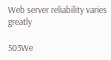Web server reliability varies greatly

503We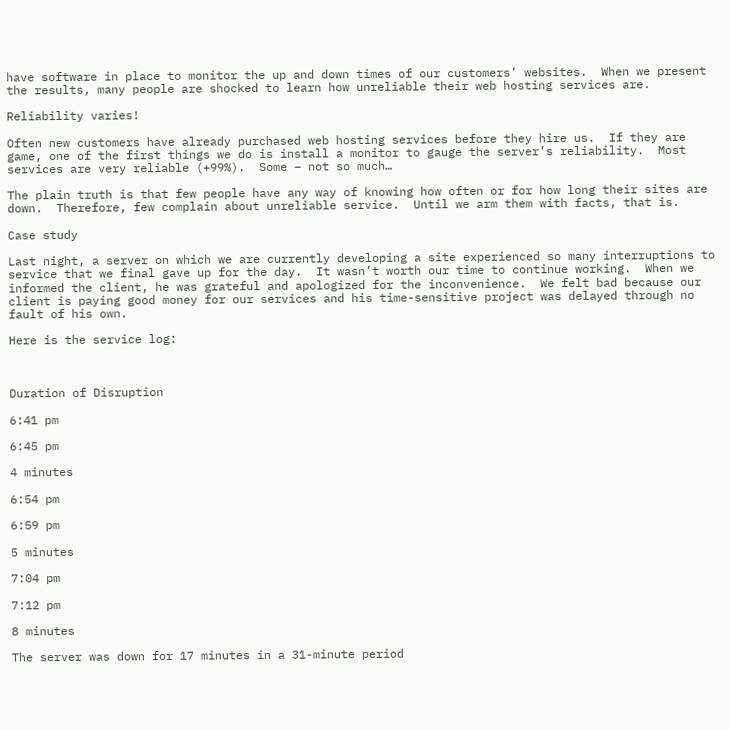have software in place to monitor the up and down times of our customers’ websites.  When we present the results, many people are shocked to learn how unreliable their web hosting services are.

Reliability varies!

Often new customers have already purchased web hosting services before they hire us.  If they are game, one of the first things we do is install a monitor to gauge the server’s reliability.  Most services are very reliable (+99%).  Some – not so much…

The plain truth is that few people have any way of knowing how often or for how long their sites are down.  Therefore, few complain about unreliable service.  Until we arm them with facts, that is.

Case study

Last night, a server on which we are currently developing a site experienced so many interruptions to service that we final gave up for the day.  It wasn’t worth our time to continue working.  When we informed the client, he was grateful and apologized for the inconvenience.  We felt bad because our client is paying good money for our services and his time-sensitive project was delayed through no fault of his own.

Here is the service log:



Duration of Disruption

6:41 pm

6:45 pm

4 minutes

6:54 pm

6:59 pm

5 minutes

7:04 pm

7:12 pm

8 minutes

The server was down for 17 minutes in a 31-minute period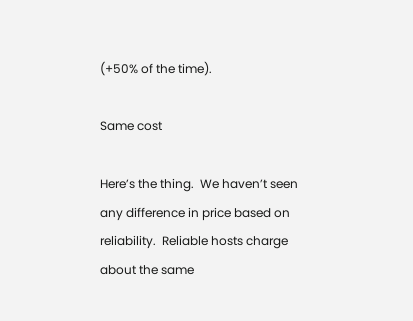(+50% of the time).

Same cost

Here’s the thing.  We haven’t seen any difference in price based on reliability.  Reliable hosts charge about the same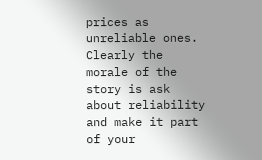prices as unreliable ones. Clearly the morale of the story is ask about reliability and make it part of your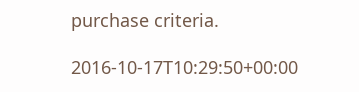purchase criteria.

2016-10-17T10:29:50+00:00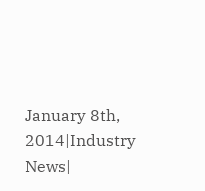January 8th, 2014|Industry News|